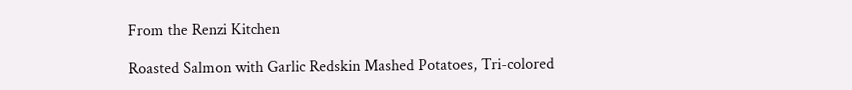From the Renzi Kitchen

Roasted Salmon with Garlic Redskin Mashed Potatoes, Tri-colored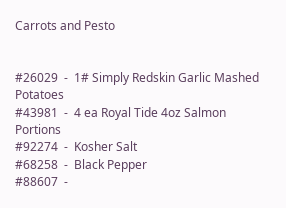Carrots and Pesto


#26029  -  1# Simply Redskin Garlic Mashed Potatoes
#43981  -  4 ea Royal Tide 4oz Salmon Portions
#92274  -  Kosher Salt
#68258  -  Black Pepper
#88607  -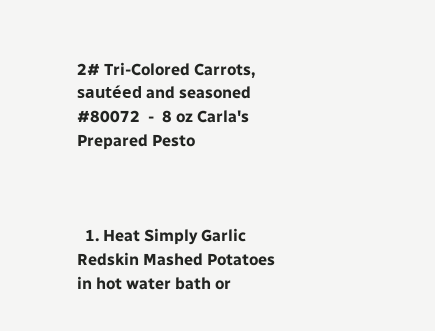2# Tri-Colored Carrots, sautéed and seasoned
#80072  -  8 oz Carla's Prepared Pesto



  1. Heat Simply Garlic Redskin Mashed Potatoes in hot water bath or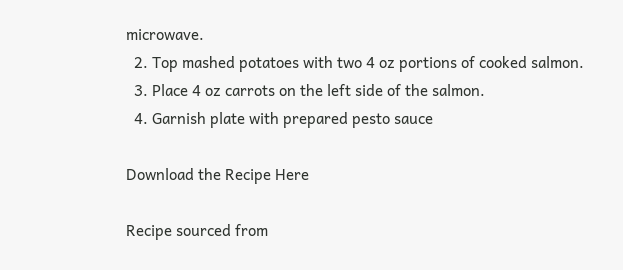microwave.
  2. Top mashed potatoes with two 4 oz portions of cooked salmon.
  3. Place 4 oz carrots on the left side of the salmon.
  4. Garnish plate with prepared pesto sauce

Download the Recipe Here

Recipe sourced from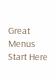Great Menus Start Here